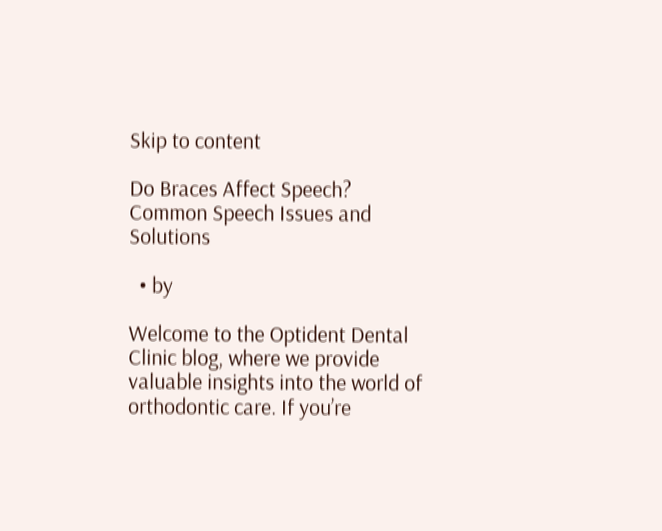Skip to content

Do Braces Affect Speech? Common Speech Issues and Solutions

  • by

Welcome to the Optident Dental Clinic blog, where we provide valuable insights into the world of orthodontic care. If you’re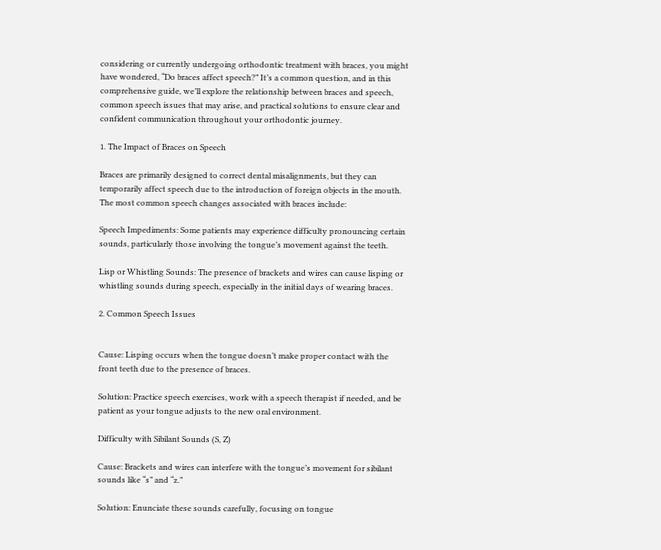considering or currently undergoing orthodontic treatment with braces, you might have wondered, “Do braces affect speech?” It’s a common question, and in this comprehensive guide, we’ll explore the relationship between braces and speech, common speech issues that may arise, and practical solutions to ensure clear and confident communication throughout your orthodontic journey.

1. The Impact of Braces on Speech

Braces are primarily designed to correct dental misalignments, but they can temporarily affect speech due to the introduction of foreign objects in the mouth. The most common speech changes associated with braces include:

Speech Impediments: Some patients may experience difficulty pronouncing certain sounds, particularly those involving the tongue’s movement against the teeth.

Lisp or Whistling Sounds: The presence of brackets and wires can cause lisping or whistling sounds during speech, especially in the initial days of wearing braces.

2. Common Speech Issues


Cause: Lisping occurs when the tongue doesn’t make proper contact with the front teeth due to the presence of braces.

Solution: Practice speech exercises, work with a speech therapist if needed, and be patient as your tongue adjusts to the new oral environment.

Difficulty with Sibilant Sounds (S, Z)

Cause: Brackets and wires can interfere with the tongue’s movement for sibilant sounds like “s” and “z.”

Solution: Enunciate these sounds carefully, focusing on tongue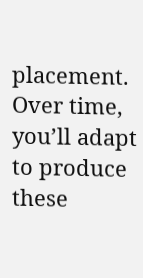placement. Over time, you’ll adapt to produce these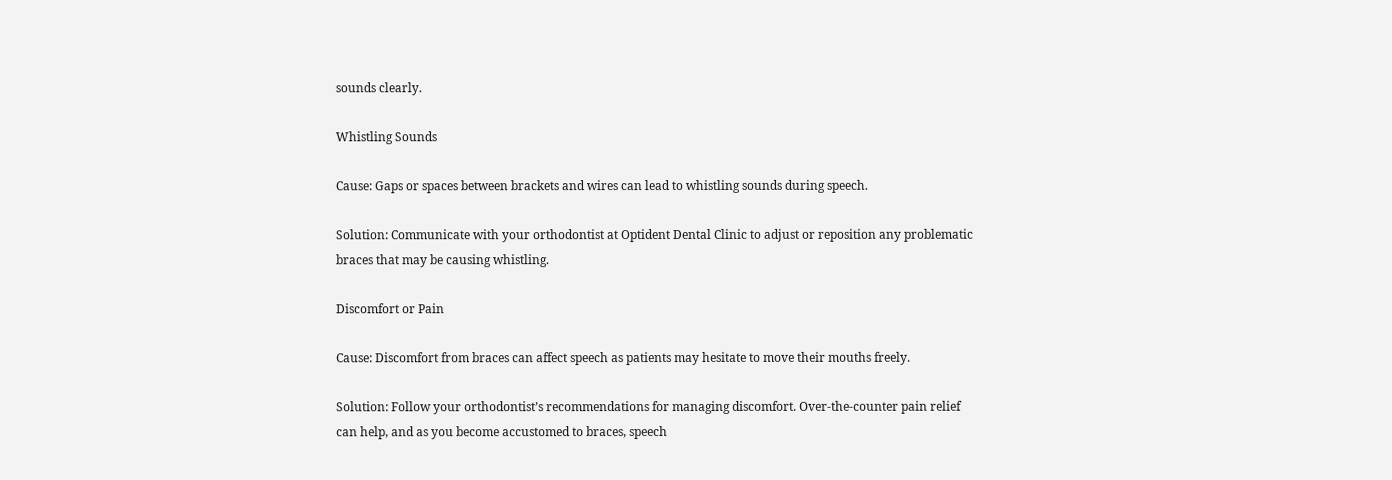sounds clearly.

Whistling Sounds

Cause: Gaps or spaces between brackets and wires can lead to whistling sounds during speech.

Solution: Communicate with your orthodontist at Optident Dental Clinic to adjust or reposition any problematic braces that may be causing whistling.

Discomfort or Pain

Cause: Discomfort from braces can affect speech as patients may hesitate to move their mouths freely.

Solution: Follow your orthodontist’s recommendations for managing discomfort. Over-the-counter pain relief can help, and as you become accustomed to braces, speech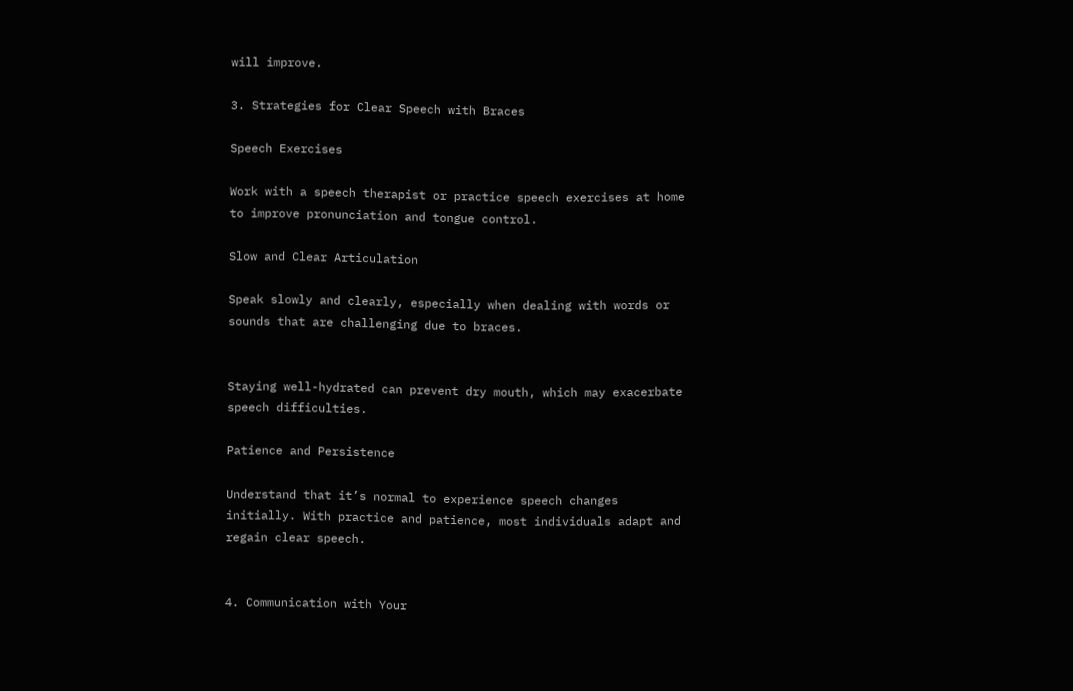will improve.

3. Strategies for Clear Speech with Braces

Speech Exercises

Work with a speech therapist or practice speech exercises at home to improve pronunciation and tongue control.

Slow and Clear Articulation

Speak slowly and clearly, especially when dealing with words or sounds that are challenging due to braces.


Staying well-hydrated can prevent dry mouth, which may exacerbate speech difficulties.

Patience and Persistence

Understand that it’s normal to experience speech changes initially. With practice and patience, most individuals adapt and regain clear speech.


4. Communication with Your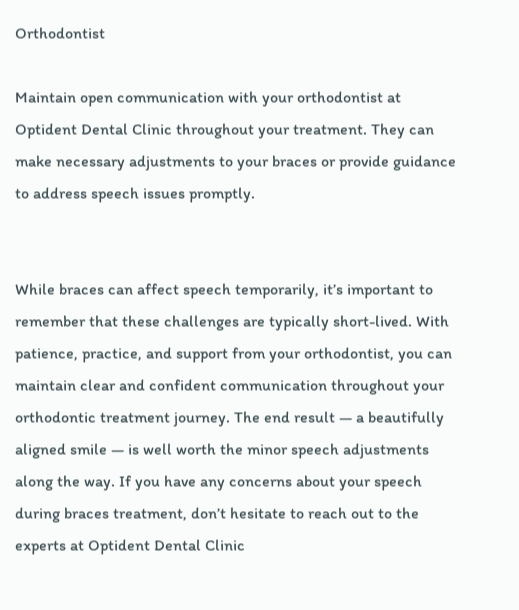Orthodontist

Maintain open communication with your orthodontist at Optident Dental Clinic throughout your treatment. They can make necessary adjustments to your braces or provide guidance to address speech issues promptly.


While braces can affect speech temporarily, it’s important to remember that these challenges are typically short-lived. With patience, practice, and support from your orthodontist, you can maintain clear and confident communication throughout your orthodontic treatment journey. The end result — a beautifully aligned smile — is well worth the minor speech adjustments along the way. If you have any concerns about your speech during braces treatment, don’t hesitate to reach out to the experts at Optident Dental Clinic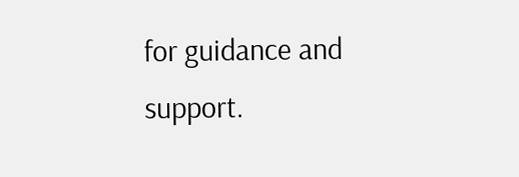for guidance and support.